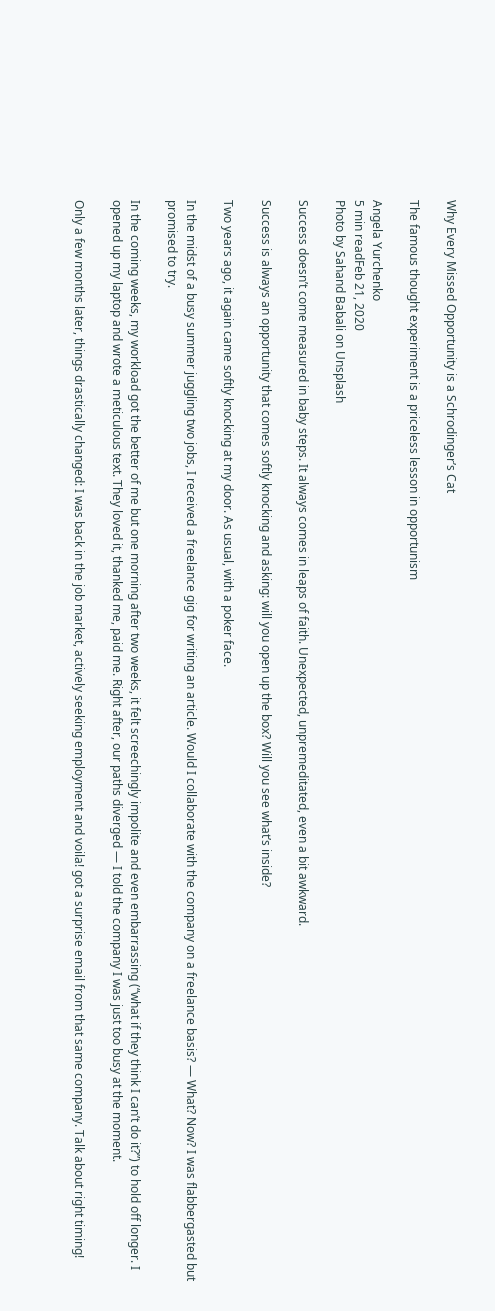Why Every Missed Opportunity is a Schrodinger’s Cat

The famous thought experiment is a priceless lesson in opportunism

Angela Yurchenko
5 min readFeb 21, 2020
Photo by Sahand Babali on Unsplash

Success doesn’t come measured in baby steps. It always comes in leaps of faith. Unexpected, unpremeditated, even a bit awkward.

Success is always an opportunity that comes softly knocking and asking: will you open up the box? Will you see what’s inside?

Two years ago, it again came softly knocking at my door. As usual, with a poker face.

In the midst of a busy summer juggling two jobs, I received a freelance gig for writing an article. Would I collaborate with the company on a freelance basis? — What? Now? I was flabbergasted but promised to try.

In the coming weeks, my workload got the better of me but one morning after two weeks, it felt screechingly impolite and even embarrassing (“what if they think I can’t do it?”) to hold off longer. I opened up my laptop and wrote a meticulous text. They loved it, thanked me, paid me. Right after, our paths diverged — I told the company I was just too busy at the moment.

Only a few months later, things drastically changed: I was back in the job market, actively seeking employment and voila! got a surprise email from that same company. Talk about right timing!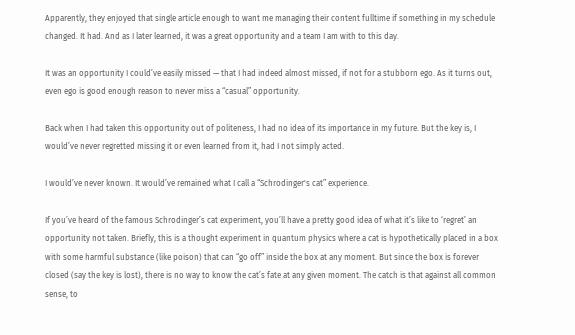Apparently, they enjoyed that single article enough to want me managing their content fulltime if something in my schedule changed. It had. And as I later learned, it was a great opportunity and a team I am with to this day.

It was an opportunity I could’ve easily missed — that I had indeed almost missed, if not for a stubborn ego. As it turns out, even ego is good enough reason to never miss a “casual” opportunity.

Back when I had taken this opportunity out of politeness, I had no idea of its importance in my future. But the key is, I would’ve never regretted missing it or even learned from it, had I not simply acted.

I would’ve never known. It would’ve remained what I call a “Schrodinger's cat” experience.

If you’ve heard of the famous Schrodinger’s cat experiment, you’ll have a pretty good idea of what it’s like to ‘regret’ an opportunity not taken. Briefly, this is a thought experiment in quantum physics where a cat is hypothetically placed in a box with some harmful substance (like poison) that can “go off” inside the box at any moment. But since the box is forever closed (say the key is lost), there is no way to know the cat’s fate at any given moment. The catch is that against all common sense, to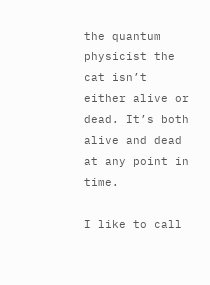the quantum physicist the cat isn’t either alive or dead. It’s both alive and dead at any point in time.

I like to call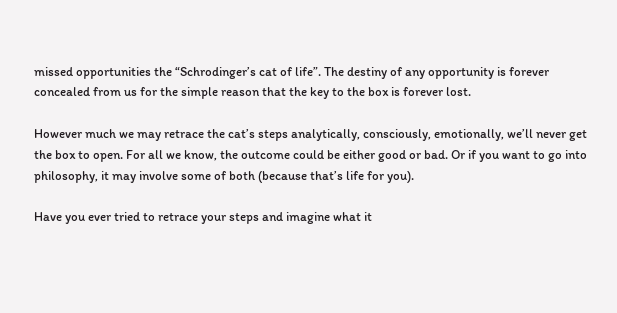missed opportunities the “Schrodinger’s cat of life”. The destiny of any opportunity is forever concealed from us for the simple reason that the key to the box is forever lost.

However much we may retrace the cat’s steps analytically, consciously, emotionally, we’ll never get the box to open. For all we know, the outcome could be either good or bad. Or if you want to go into philosophy, it may involve some of both (because that’s life for you).

Have you ever tried to retrace your steps and imagine what it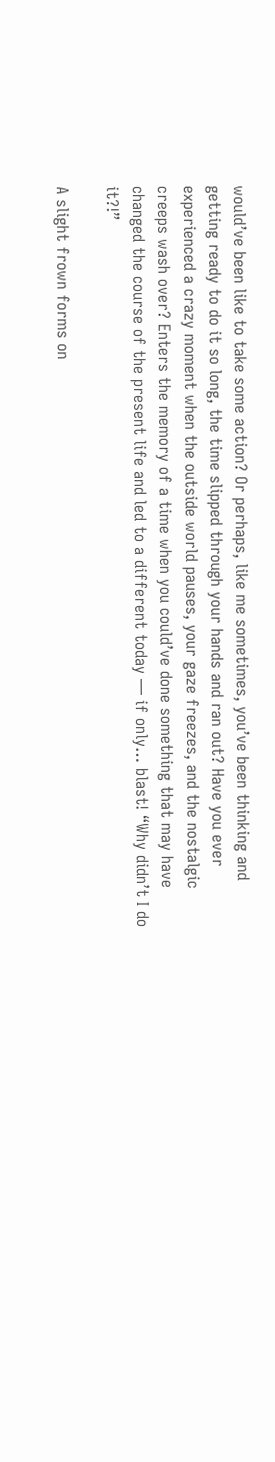would’ve been like to take some action? Or perhaps, like me sometimes, you’ve been thinking and getting ready to do it so long, the time slipped through your hands and ran out? Have you ever experienced a crazy moment when the outside world pauses, your gaze freezes, and the nostalgic creeps wash over? Enters the memory of a time when you could’ve done something that may have changed the course of the present life and led to a different today — if only… blast! “Why didn’t I do it?!”

A slight frown forms on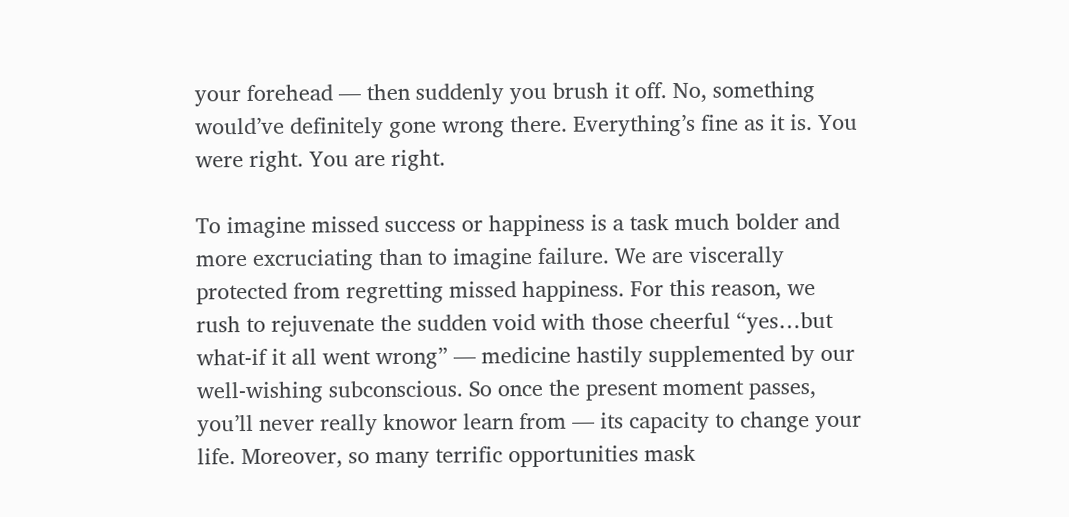your forehead — then suddenly you brush it off. No, something would’ve definitely gone wrong there. Everything’s fine as it is. You were right. You are right.

To imagine missed success or happiness is a task much bolder and more excruciating than to imagine failure. We are viscerally protected from regretting missed happiness. For this reason, we rush to rejuvenate the sudden void with those cheerful “yes…but what-if it all went wrong” — medicine hastily supplemented by our well-wishing subconscious. So once the present moment passes, you’ll never really knowor learn from — its capacity to change your life. Moreover, so many terrific opportunities mask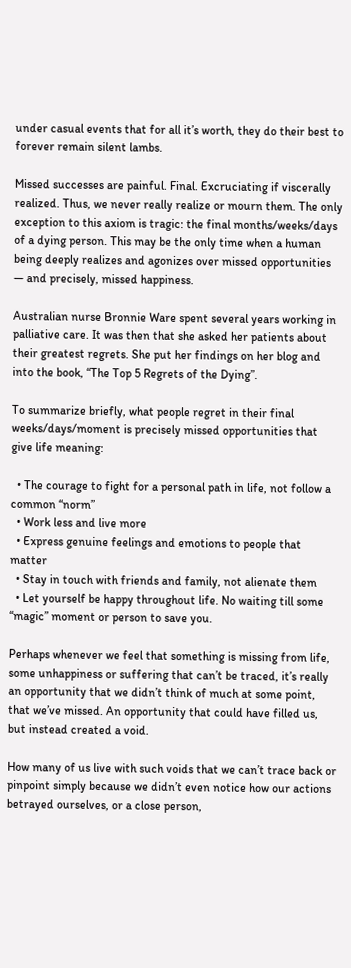under casual events that for all it’s worth, they do their best to forever remain silent lambs.

Missed successes are painful. Final. Excruciating if viscerally realized. Thus, we never really realize or mourn them. The only exception to this axiom is tragic: the final months/weeks/days of a dying person. This may be the only time when a human being deeply realizes and agonizes over missed opportunities — and precisely, missed happiness.

Australian nurse Bronnie Ware spent several years working in palliative care. It was then that she asked her patients about their greatest regrets. She put her findings on her blog and into the book, “The Top 5 Regrets of the Dying”.

To summarize briefly, what people regret in their final weeks/days/moment is precisely missed opportunities that give life meaning:

  • The courage to fight for a personal path in life, not follow a common “norm”
  • Work less and live more
  • Express genuine feelings and emotions to people that matter
  • Stay in touch with friends and family, not alienate them
  • Let yourself be happy throughout life. No waiting till some “magic” moment or person to save you.

Perhaps whenever we feel that something is missing from life, some unhappiness or suffering that can’t be traced, it’s really an opportunity that we didn’t think of much at some point, that we’ve missed. An opportunity that could have filled us, but instead created a void.

How many of us live with such voids that we can’t trace back or pinpoint simply because we didn’t even notice how our actions betrayed ourselves, or a close person,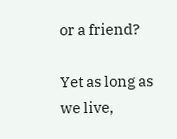or a friend?

Yet as long as we live,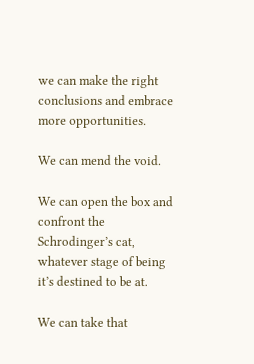we can make the right conclusions and embrace more opportunities.

We can mend the void.

We can open the box and confront the Schrodinger’s cat, whatever stage of being it’s destined to be at.

We can take that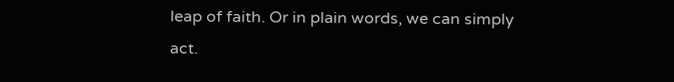leap of faith. Or in plain words, we can simply act.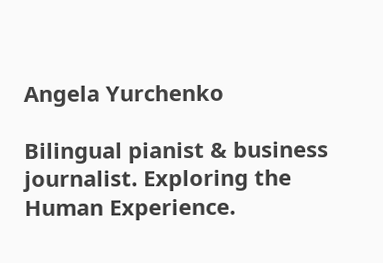Angela Yurchenko

Bilingual pianist & business journalist. Exploring the Human Experience.